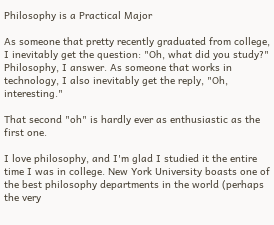Philosophy is a Practical Major

As someone that pretty recently graduated from college, I inevitably get the question: "Oh, what did you study?" Philosophy, I answer. As someone that works in technology, I also inevitably get the reply, "Oh, interesting."

That second "oh" is hardly ever as enthusiastic as the first one.

I love philosophy, and I'm glad I studied it the entire time I was in college. New York University boasts one of the best philosophy departments in the world (perhaps the very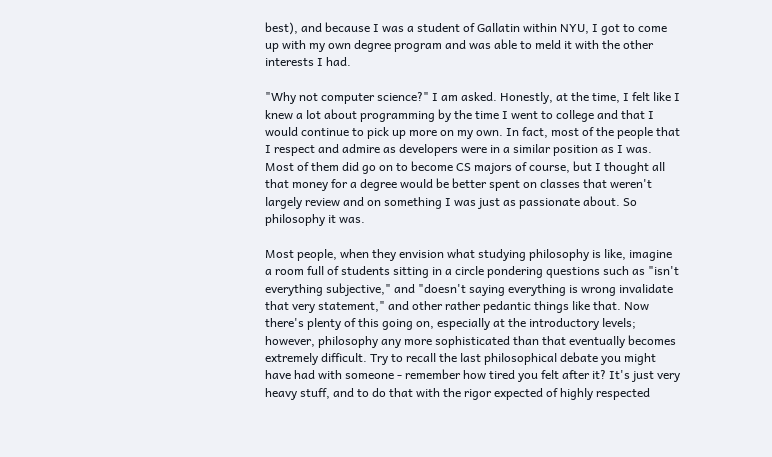best), and because I was a student of Gallatin within NYU, I got to come up with my own degree program and was able to meld it with the other interests I had.

"Why not computer science?" I am asked. Honestly, at the time, I felt like I knew a lot about programming by the time I went to college and that I would continue to pick up more on my own. In fact, most of the people that I respect and admire as developers were in a similar position as I was. Most of them did go on to become CS majors of course, but I thought all that money for a degree would be better spent on classes that weren't largely review and on something I was just as passionate about. So philosophy it was.

Most people, when they envision what studying philosophy is like, imagine a room full of students sitting in a circle pondering questions such as "isn't everything subjective," and "doesn't saying everything is wrong invalidate that very statement," and other rather pedantic things like that. Now there's plenty of this going on, especially at the introductory levels; however, philosophy any more sophisticated than that eventually becomes extremely difficult. Try to recall the last philosophical debate you might have had with someone - remember how tired you felt after it? It's just very heavy stuff, and to do that with the rigor expected of highly respected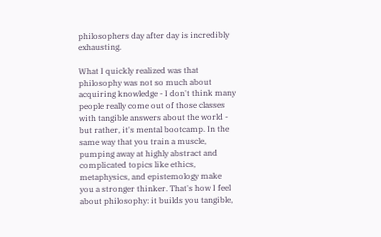philosophers day after day is incredibly exhausting.

What I quickly realized was that philosophy was not so much about acquiring knowledge - I don't think many people really come out of those classes with tangible answers about the world - but rather, it's mental bootcamp. In the same way that you train a muscle, pumping away at highly abstract and complicated topics like ethics, metaphysics, and epistemology make you a stronger thinker. That's how I feel about philosophy: it builds you tangible,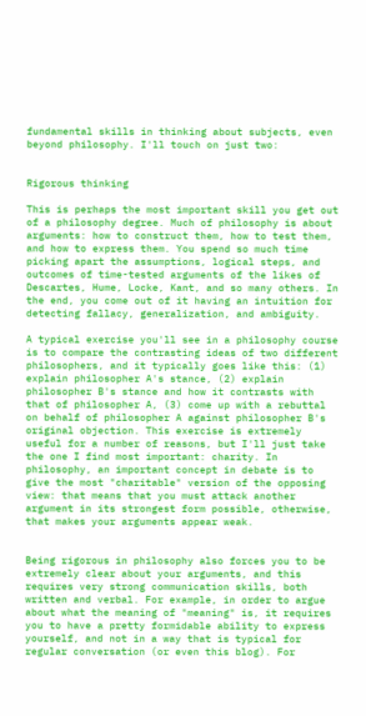fundamental skills in thinking about subjects, even beyond philosophy. I'll touch on just two:


Rigorous thinking

This is perhaps the most important skill you get out of a philosophy degree. Much of philosophy is about arguments: how to construct them, how to test them, and how to express them. You spend so much time picking apart the assumptions, logical steps, and outcomes of time-tested arguments of the likes of Descartes, Hume, Locke, Kant, and so many others. In the end, you come out of it having an intuition for detecting fallacy, generalization, and ambiguity.

A typical exercise you'll see in a philosophy course is to compare the contrasting ideas of two different philosophers, and it typically goes like this: (1) explain philosopher A's stance, (2) explain philosopher B's stance and how it contrasts with that of philosopher A, (3) come up with a rebuttal on behalf of philosopher A against philosopher B's original objection. This exercise is extremely useful for a number of reasons, but I'll just take the one I find most important: charity. In philosophy, an important concept in debate is to give the most "charitable" version of the opposing view: that means that you must attack another argument in its strongest form possible, otherwise, that makes your arguments appear weak.


Being rigorous in philosophy also forces you to be extremely clear about your arguments, and this requires very strong communication skills, both written and verbal. For example, in order to argue about what the meaning of "meaning" is, it requires you to have a pretty formidable ability to express yourself, and not in a way that is typical for regular conversation (or even this blog). For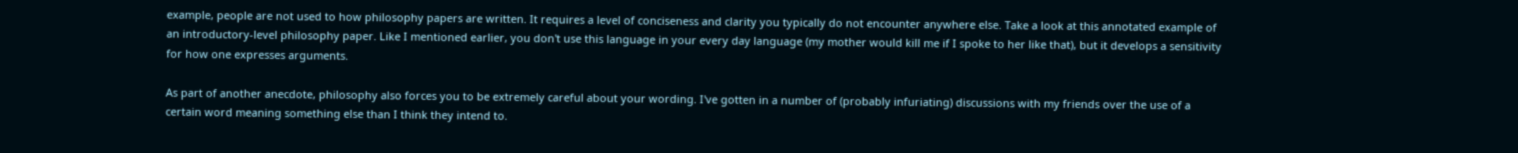example, people are not used to how philosophy papers are written. It requires a level of conciseness and clarity you typically do not encounter anywhere else. Take a look at this annotated example of an introductory-level philosophy paper. Like I mentioned earlier, you don't use this language in your every day language (my mother would kill me if I spoke to her like that), but it develops a sensitivity for how one expresses arguments.

As part of another anecdote, philosophy also forces you to be extremely careful about your wording. I've gotten in a number of (probably infuriating) discussions with my friends over the use of a certain word meaning something else than I think they intend to.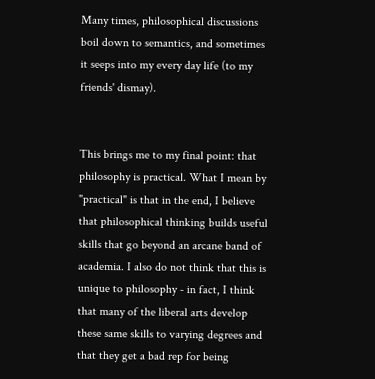Many times, philosophical discussions boil down to semantics, and sometimes it seeps into my every day life (to my friends' dismay).


This brings me to my final point: that philosophy is practical. What I mean by "practical" is that in the end, I believe that philosophical thinking builds useful skills that go beyond an arcane band of academia. I also do not think that this is unique to philosophy - in fact, I think that many of the liberal arts develop these same skills to varying degrees and that they get a bad rep for being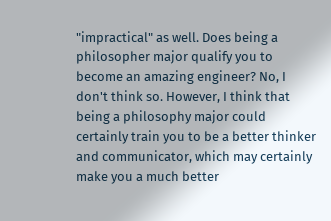"impractical" as well. Does being a philosopher major qualify you to become an amazing engineer? No, I don't think so. However, I think that being a philosophy major could certainly train you to be a better thinker and communicator, which may certainly make you a much better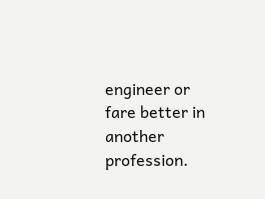engineer or fare better in another profession.